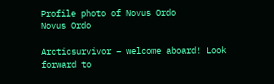Profile photo of Novus Ordo
Novus Ordo

Arcticsurvivor – welcome aboard! Look forward to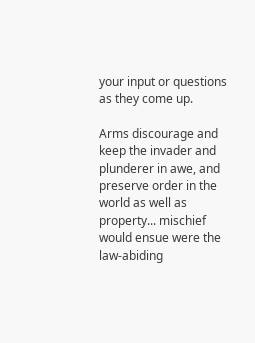your input or questions as they come up.

Arms discourage and keep the invader and plunderer in awe, and preserve order in the world as well as property... mischief would ensue were the law-abiding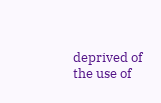deprived of the use of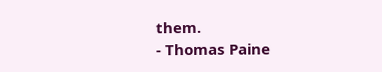them.
- Thomas Paine